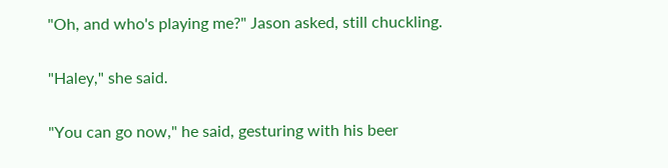"Oh, and who's playing me?" Jason asked, still chuckling.

"Haley," she said.

"You can go now," he said, gesturing with his beer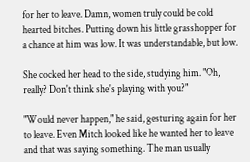for her to leave. Damn, women truly could be cold hearted bitches. Putting down his little grasshopper for a chance at him was low. It was understandable, but low.

She cocked her head to the side, studying him. "Oh, really? Don't think she's playing with you?"

"Would never happen," he said, gesturing again for her to leave. Even Mitch looked like he wanted her to leave and that was saying something. The man usually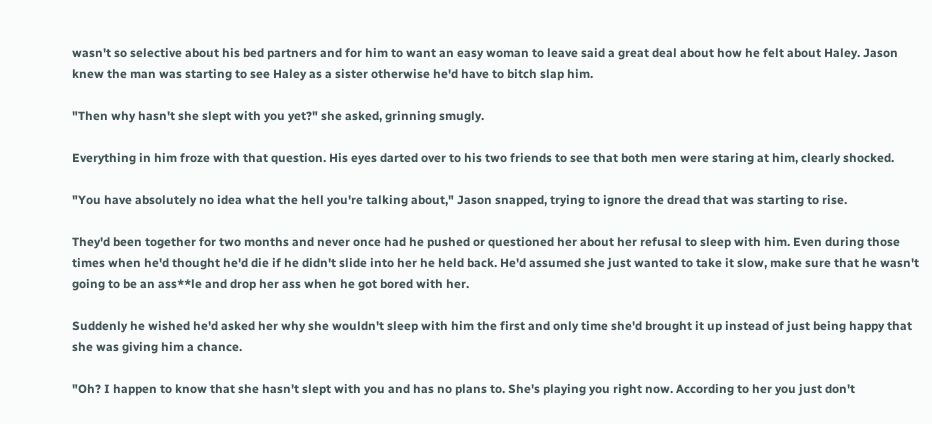wasn't so selective about his bed partners and for him to want an easy woman to leave said a great deal about how he felt about Haley. Jason knew the man was starting to see Haley as a sister otherwise he'd have to bitch slap him.

"Then why hasn't she slept with you yet?" she asked, grinning smugly.

Everything in him froze with that question. His eyes darted over to his two friends to see that both men were staring at him, clearly shocked.

"You have absolutely no idea what the hell you're talking about," Jason snapped, trying to ignore the dread that was starting to rise.

They'd been together for two months and never once had he pushed or questioned her about her refusal to sleep with him. Even during those times when he'd thought he'd die if he didn't slide into her he held back. He'd assumed she just wanted to take it slow, make sure that he wasn't going to be an ass**le and drop her ass when he got bored with her.

Suddenly he wished he'd asked her why she wouldn't sleep with him the first and only time she'd brought it up instead of just being happy that she was giving him a chance.

"Oh? I happen to know that she hasn't slept with you and has no plans to. She's playing you right now. According to her you just don't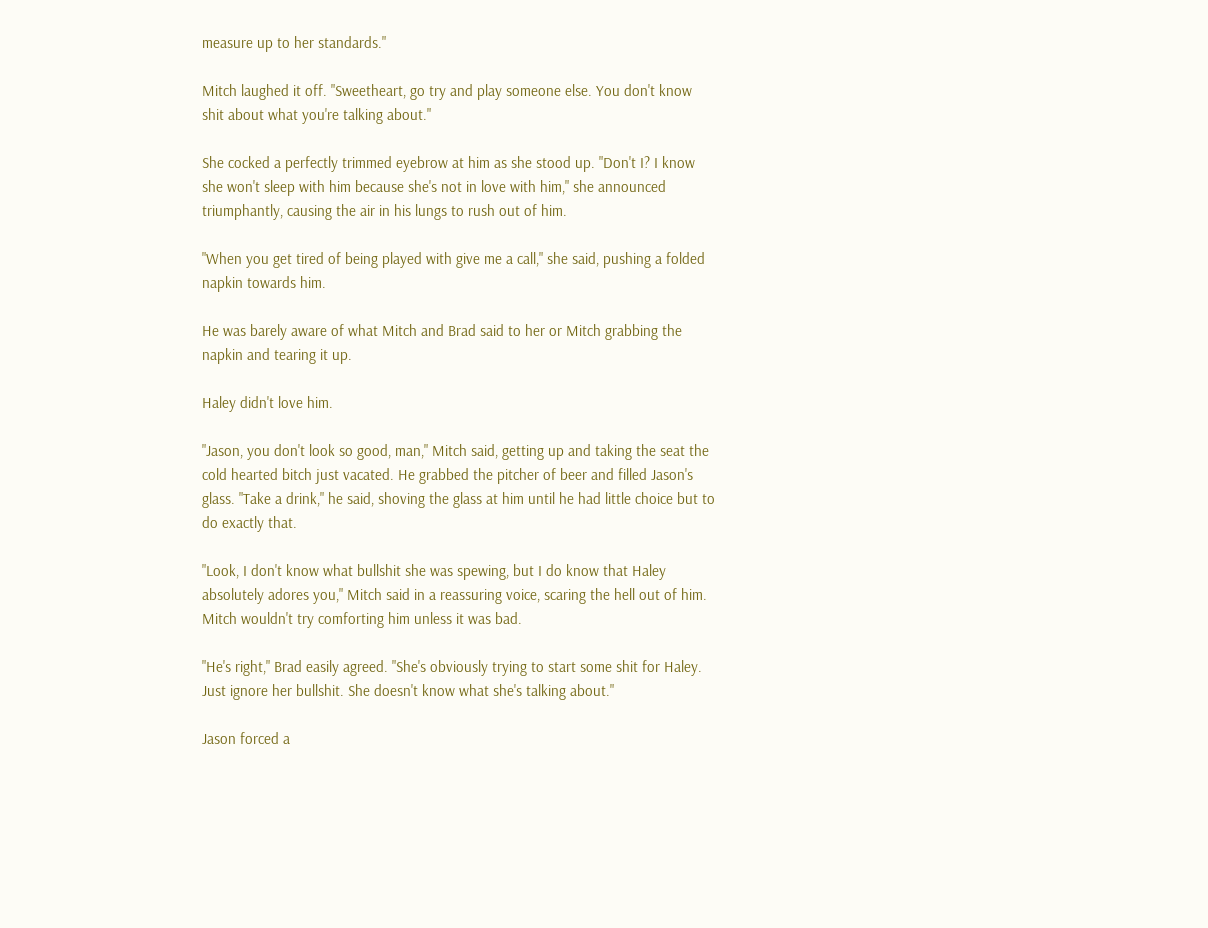measure up to her standards."

Mitch laughed it off. "Sweetheart, go try and play someone else. You don't know shit about what you're talking about."

She cocked a perfectly trimmed eyebrow at him as she stood up. "Don't I? I know she won't sleep with him because she's not in love with him," she announced triumphantly, causing the air in his lungs to rush out of him.

"When you get tired of being played with give me a call," she said, pushing a folded napkin towards him.

He was barely aware of what Mitch and Brad said to her or Mitch grabbing the napkin and tearing it up.

Haley didn't love him.

"Jason, you don't look so good, man," Mitch said, getting up and taking the seat the cold hearted bitch just vacated. He grabbed the pitcher of beer and filled Jason's glass. "Take a drink," he said, shoving the glass at him until he had little choice but to do exactly that.

"Look, I don't know what bullshit she was spewing, but I do know that Haley absolutely adores you," Mitch said in a reassuring voice, scaring the hell out of him. Mitch wouldn't try comforting him unless it was bad.

"He's right," Brad easily agreed. "She's obviously trying to start some shit for Haley. Just ignore her bullshit. She doesn't know what she's talking about."

Jason forced a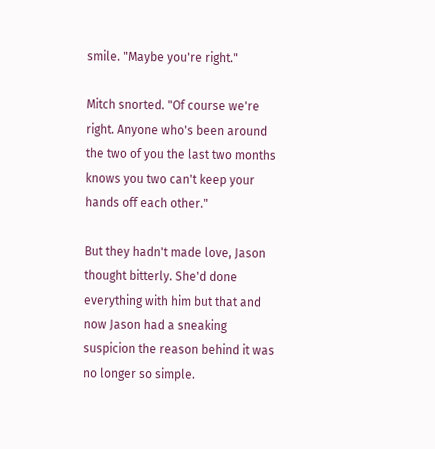smile. "Maybe you're right."

Mitch snorted. "Of course we're right. Anyone who's been around the two of you the last two months knows you two can't keep your hands off each other."

But they hadn't made love, Jason thought bitterly. She'd done everything with him but that and now Jason had a sneaking suspicion the reason behind it was no longer so simple.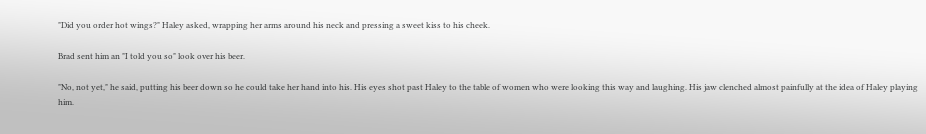"Did you order hot wings?" Haley asked, wrapping her arms around his neck and pressing a sweet kiss to his cheek.

Brad sent him an "I told you so" look over his beer.

"No, not yet," he said, putting his beer down so he could take her hand into his. His eyes shot past Haley to the table of women who were looking this way and laughing. His jaw clenched almost painfully at the idea of Haley playing him.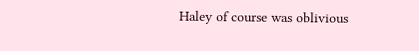Haley of course was oblivious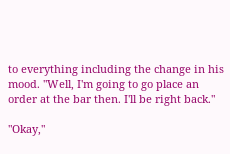to everything including the change in his mood. "Well, I'm going to go place an order at the bar then. I'll be right back."

"Okay,"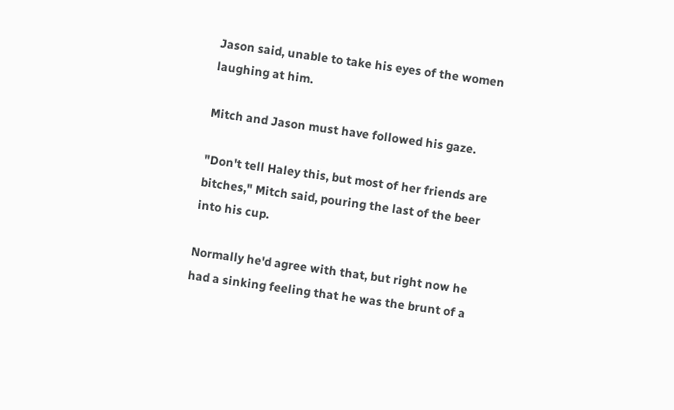Jason said, unable to take his eyes of the women laughing at him.

Mitch and Jason must have followed his gaze.

"Don't tell Haley this, but most of her friends are bitches," Mitch said, pouring the last of the beer into his cup.

Normally he'd agree with that, but right now he had a sinking feeling that he was the brunt of a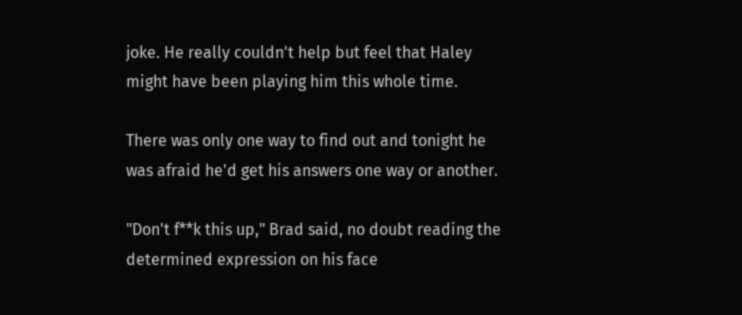joke. He really couldn't help but feel that Haley might have been playing him this whole time.

There was only one way to find out and tonight he was afraid he'd get his answers one way or another.

"Don't f**k this up," Brad said, no doubt reading the determined expression on his face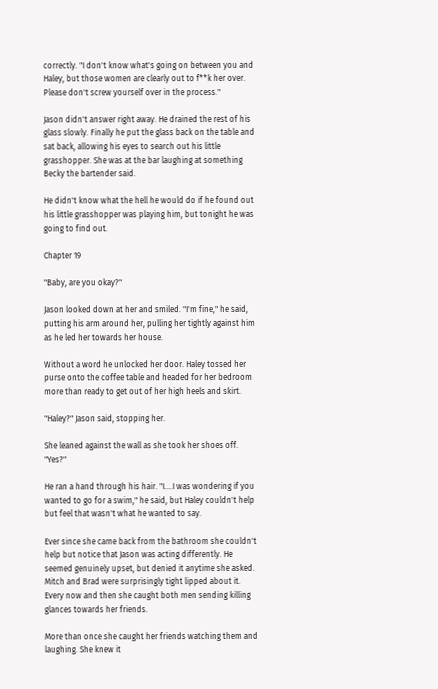correctly. "I don't know what's going on between you and Haley, but those women are clearly out to f**k her over. Please don't screw yourself over in the process."

Jason didn't answer right away. He drained the rest of his glass slowly. Finally he put the glass back on the table and sat back, allowing his eyes to search out his little grasshopper. She was at the bar laughing at something Becky the bartender said.

He didn't know what the hell he would do if he found out his little grasshopper was playing him, but tonight he was going to find out.

Chapter 19

"Baby, are you okay?"

Jason looked down at her and smiled. "I'm fine," he said, putting his arm around her, pulling her tightly against him as he led her towards her house.

Without a word he unlocked her door. Haley tossed her purse onto the coffee table and headed for her bedroom more than ready to get out of her high heels and skirt.

"Haley?" Jason said, stopping her.

She leaned against the wall as she took her shoes off. "Yes?"

He ran a hand through his hair. "I....I was wondering if you wanted to go for a swim," he said, but Haley couldn't help but feel that wasn't what he wanted to say.

Ever since she came back from the bathroom she couldn't help but notice that Jason was acting differently. He seemed genuinely upset, but denied it anytime she asked. Mitch and Brad were surprisingly tight lipped about it. Every now and then she caught both men sending killing glances towards her friends.

More than once she caught her friends watching them and laughing. She knew it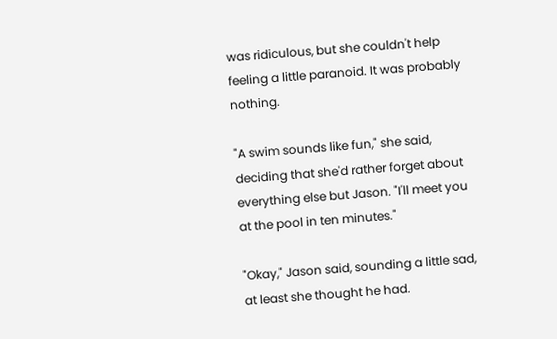was ridiculous, but she couldn't help feeling a little paranoid. It was probably nothing.

"A swim sounds like fun," she said, deciding that she'd rather forget about everything else but Jason. "I'll meet you at the pool in ten minutes."

"Okay," Jason said, sounding a little sad, at least she thought he had.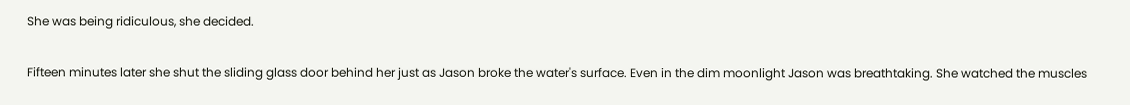She was being ridiculous, she decided.

Fifteen minutes later she shut the sliding glass door behind her just as Jason broke the water's surface. Even in the dim moonlight Jason was breathtaking. She watched the muscles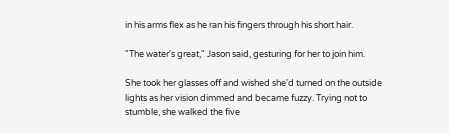in his arms flex as he ran his fingers through his short hair.

"The water's great," Jason said, gesturing for her to join him.

She took her glasses off and wished she'd turned on the outside lights as her vision dimmed and became fuzzy. Trying not to stumble, she walked the five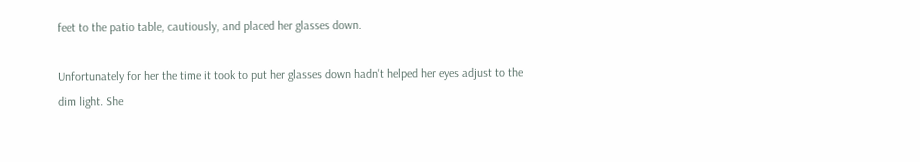feet to the patio table, cautiously, and placed her glasses down.

Unfortunately for her the time it took to put her glasses down hadn't helped her eyes adjust to the dim light. She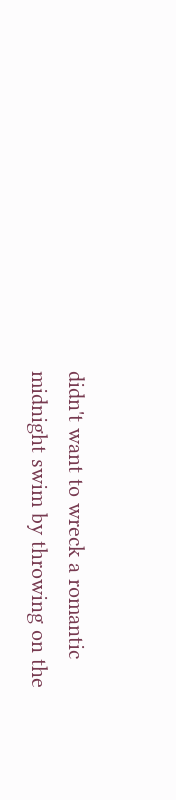didn't want to wreck a romantic midnight swim by throwing on the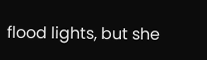flood lights, but she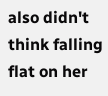also didn't think falling flat on her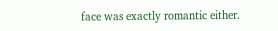face was exactly romantic either.